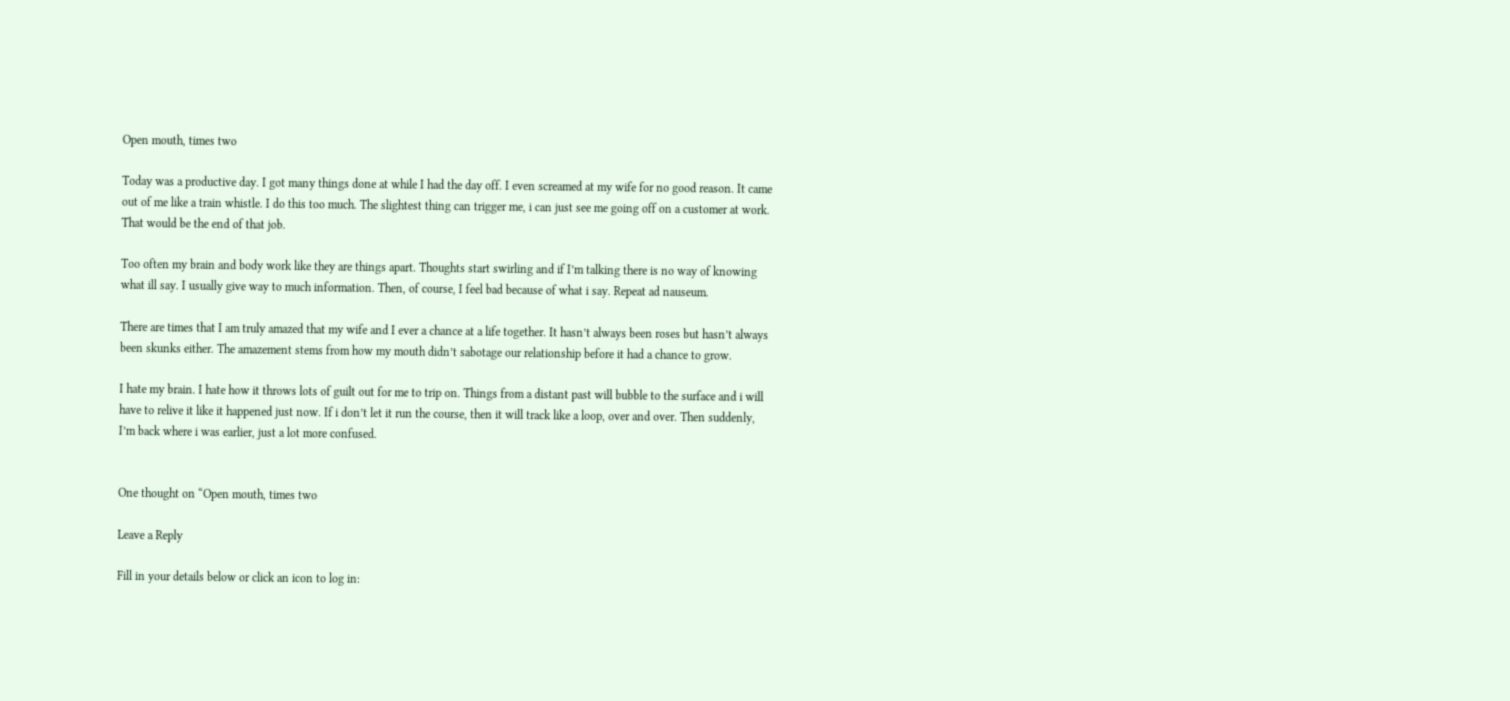Open mouth, times two

Today was a productive day. I got many things done at while I had the day off. I even screamed at my wife for no good reason. It came out of me like a train whistle. I do this too much. The slightest thing can trigger me, i can just see me going off on a customer at work. That would be the end of that job.

Too often my brain and body work like they are things apart. Thoughts start swirling and if I’m talking there is no way of knowing what ill say. I usually give way to much information. Then, of course, I feel bad because of what i say. Repeat ad nauseum.

There are times that I am truly amazed that my wife and I ever a chance at a life together. It hasn’t always been roses but hasn’t always been skunks either. The amazement stems from how my mouth didn’t sabotage our relationship before it had a chance to grow.

I hate my brain. I hate how it throws lots of guilt out for me to trip on. Things from a distant past will bubble to the surface and i will have to relive it like it happened just now. If i don’t let it run the course, then it will track like a loop, over and over. Then suddenly, I’m back where i was earlier, just a lot more confused.


One thought on “Open mouth, times two

Leave a Reply

Fill in your details below or click an icon to log in: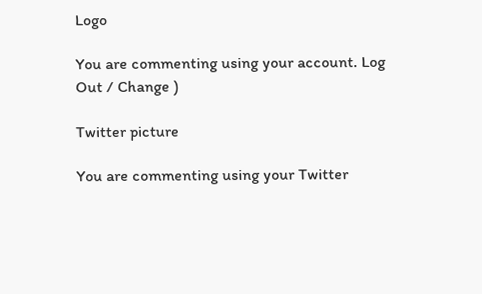Logo

You are commenting using your account. Log Out / Change )

Twitter picture

You are commenting using your Twitter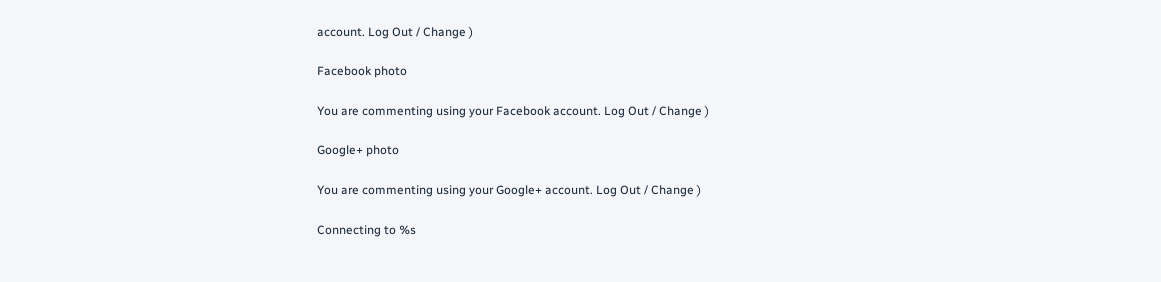account. Log Out / Change )

Facebook photo

You are commenting using your Facebook account. Log Out / Change )

Google+ photo

You are commenting using your Google+ account. Log Out / Change )

Connecting to %s